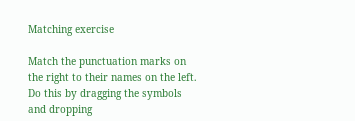Matching exercise

Match the punctuation marks on the right to their names on the left. Do this by dragging the symbols and dropping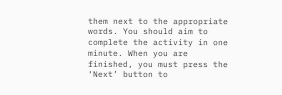them next to the appropriate words. You should aim to complete the activity in one minute. When you are finished, you must press the ‘Next’ button to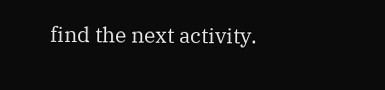find the next activity.